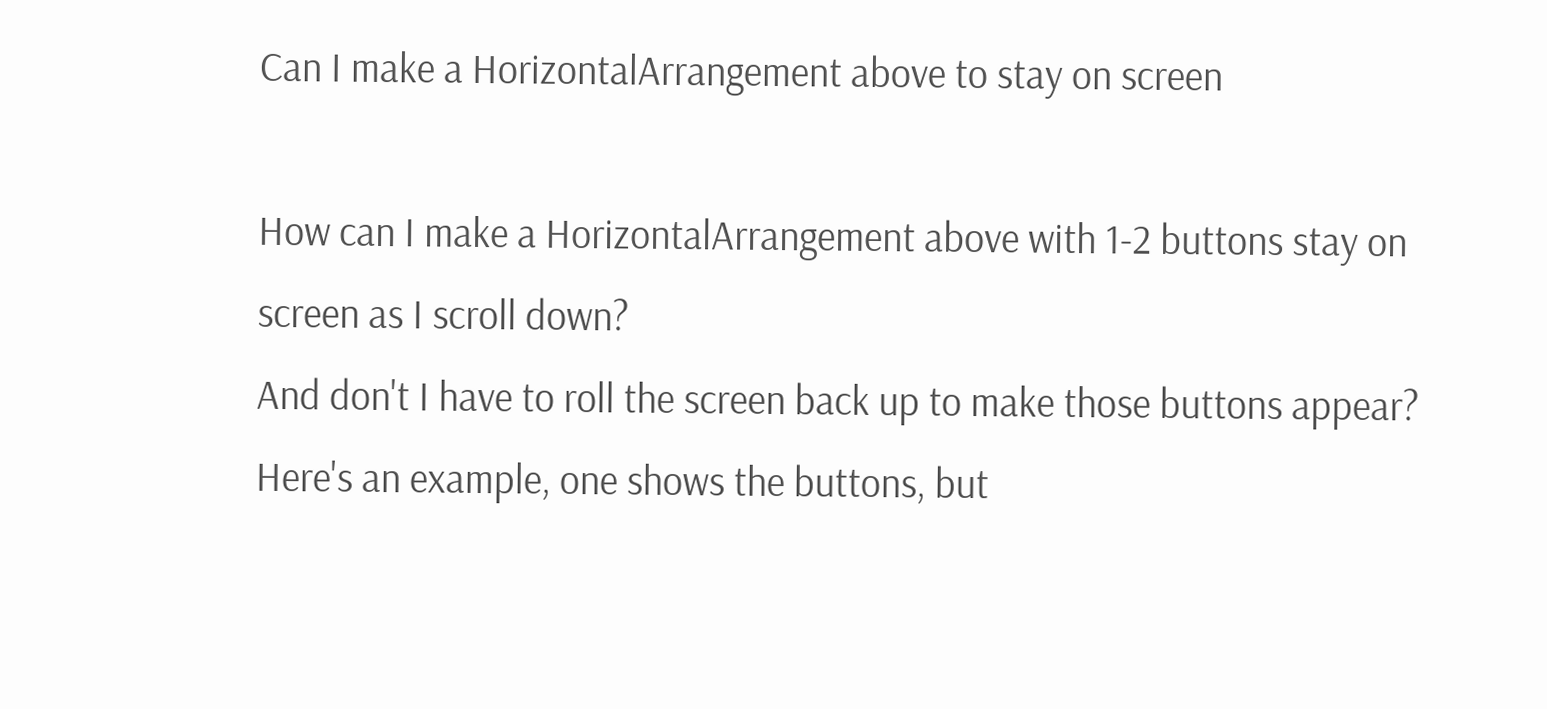Can I make a HorizontalArrangement above to stay on screen

How can I make a HorizontalArrangement above with 1-2 buttons stay on screen as I scroll down?
And don't I have to roll the screen back up to make those buttons appear?
Here's an example, one shows the buttons, but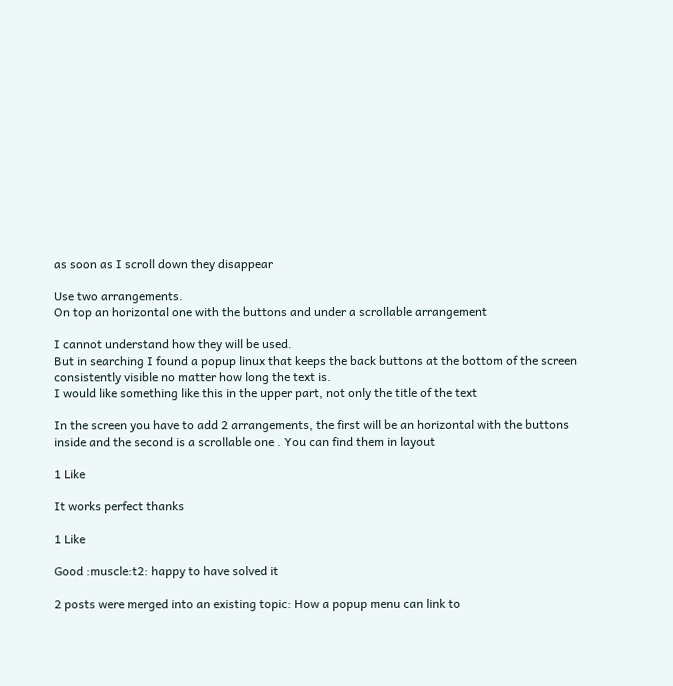as soon as I scroll down they disappear

Use two arrangements.
On top an horizontal one with the buttons and under a scrollable arrangement

I cannot understand how they will be used.
But in searching I found a popup linux that keeps the back buttons at the bottom of the screen consistently visible no matter how long the text is.
I would like something like this in the upper part, not only the title of the text

In the screen you have to add 2 arrangements, the first will be an horizontal with the buttons inside and the second is a scrollable one . You can find them in layout

1 Like

It works perfect thanks

1 Like

Good :muscle:t2: happy to have solved it

2 posts were merged into an existing topic: How a popup menu can link to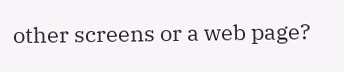other screens or a web page?